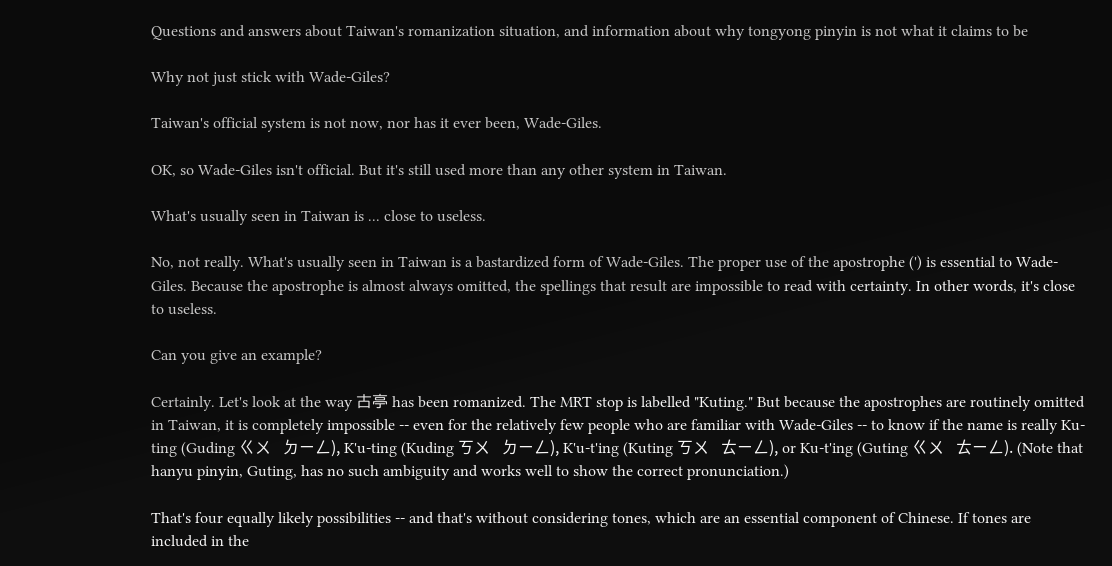Questions and answers about Taiwan's romanization situation, and information about why tongyong pinyin is not what it claims to be

Why not just stick with Wade-Giles?

Taiwan's official system is not now, nor has it ever been, Wade-Giles.

OK, so Wade-Giles isn't official. But it's still used more than any other system in Taiwan.

What's usually seen in Taiwan is ... close to useless.

No, not really. What's usually seen in Taiwan is a bastardized form of Wade-Giles. The proper use of the apostrophe (') is essential to Wade-Giles. Because the apostrophe is almost always omitted, the spellings that result are impossible to read with certainty. In other words, it's close to useless.

Can you give an example?

Certainly. Let's look at the way 古亭 has been romanized. The MRT stop is labelled "Kuting." But because the apostrophes are routinely omitted in Taiwan, it is completely impossible -- even for the relatively few people who are familiar with Wade-Giles -- to know if the name is really Ku-ting (Guding ㄍㄨ   ㄉㄧㄥ), K'u-ting (Kuding ㄎㄨ   ㄉㄧㄥ), K'u-t'ing (Kuting ㄎㄨ   ㄊㄧㄥ), or Ku-t'ing (Guting ㄍㄨ   ㄊㄧㄥ). (Note that hanyu pinyin, Guting, has no such ambiguity and works well to show the correct pronunciation.)

That's four equally likely possibilities -- and that's without considering tones, which are an essential component of Chinese. If tones are included in the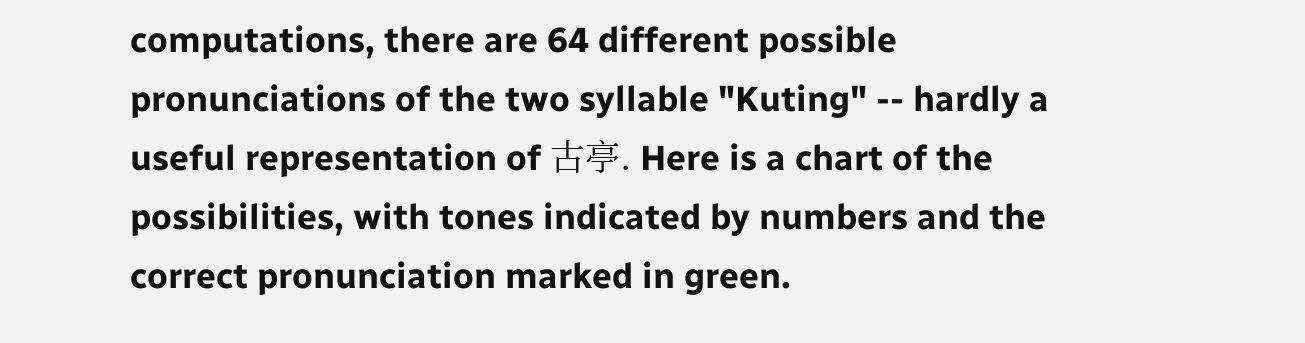computations, there are 64 different possible pronunciations of the two syllable "Kuting" -- hardly a useful representation of 古亭. Here is a chart of the possibilities, with tones indicated by numbers and the correct pronunciation marked in green.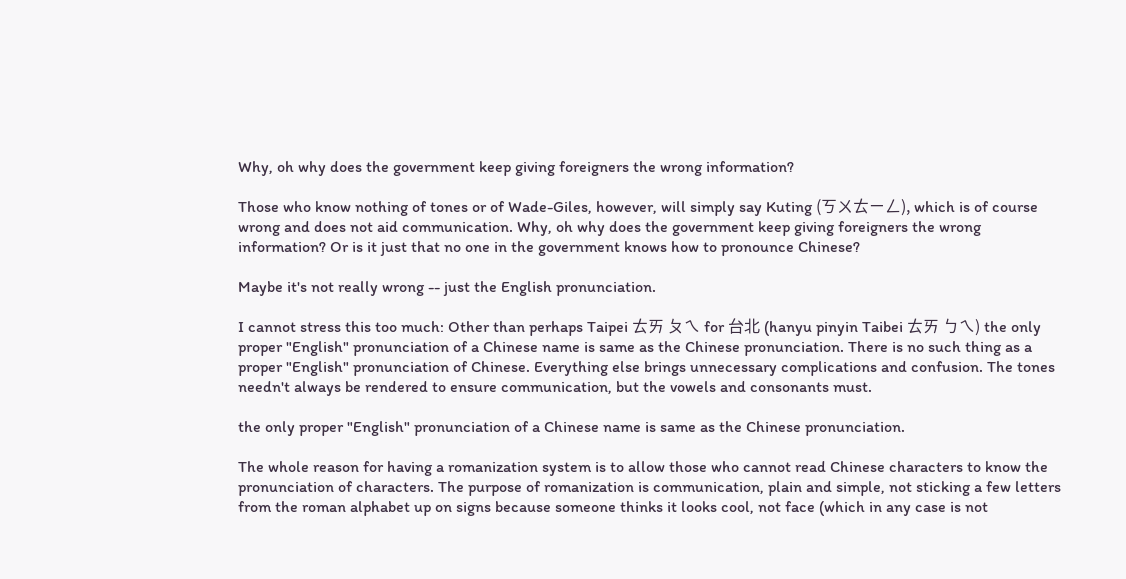Why, oh why does the government keep giving foreigners the wrong information?

Those who know nothing of tones or of Wade-Giles, however, will simply say Kuting (ㄎㄨㄊㄧㄥ), which is of course wrong and does not aid communication. Why, oh why does the government keep giving foreigners the wrong information? Or is it just that no one in the government knows how to pronounce Chinese?

Maybe it's not really wrong -- just the English pronunciation.

I cannot stress this too much: Other than perhaps Taipei ㄊㄞ ㄆㄟ for 台北 (hanyu pinyin Taibei ㄊㄞ ㄅㄟ) the only proper "English" pronunciation of a Chinese name is same as the Chinese pronunciation. There is no such thing as a proper "English" pronunciation of Chinese. Everything else brings unnecessary complications and confusion. The tones needn't always be rendered to ensure communication, but the vowels and consonants must.

the only proper "English" pronunciation of a Chinese name is same as the Chinese pronunciation.

The whole reason for having a romanization system is to allow those who cannot read Chinese characters to know the pronunciation of characters. The purpose of romanization is communication, plain and simple, not sticking a few letters from the roman alphabet up on signs because someone thinks it looks cool, not face (which in any case is not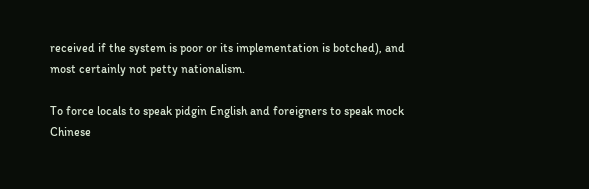received if the system is poor or its implementation is botched), and most certainly not petty nationalism.

To force locals to speak pidgin English and foreigners to speak mock Chinese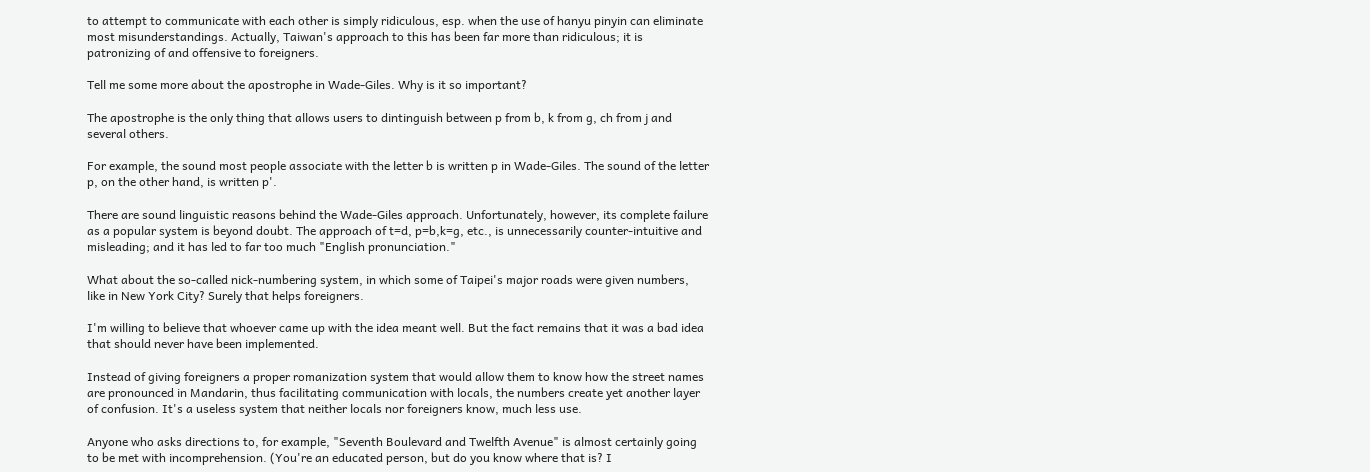to attempt to communicate with each other is simply ridiculous, esp. when the use of hanyu pinyin can eliminate most misunderstandings. Actually, Taiwan's approach to this has been far more than ridiculous; it is patronizing of and offensive to foreigners.

Tell me some more about the apostrophe in Wade-Giles. Why is it so important?

The apostrophe is the only thing that allows users to dintinguish between p from b, k from g, ch from j and several others.

For example, the sound most people associate with the letter b is written p in Wade-Giles. The sound of the letter p, on the other hand, is written p'.

There are sound linguistic reasons behind the Wade-Giles approach. Unfortunately, however, its complete failure as a popular system is beyond doubt. The approach of t=d, p=b,k=g, etc., is unnecessarily counter-intuitive and misleading; and it has led to far too much "English pronunciation."

What about the so-called nick-numbering system, in which some of Taipei's major roads were given numbers, like in New York City? Surely that helps foreigners.

I'm willing to believe that whoever came up with the idea meant well. But the fact remains that it was a bad idea that should never have been implemented.

Instead of giving foreigners a proper romanization system that would allow them to know how the street names are pronounced in Mandarin, thus facilitating communication with locals, the numbers create yet another layer of confusion. It's a useless system that neither locals nor foreigners know, much less use.

Anyone who asks directions to, for example, "Seventh Boulevard and Twelfth Avenue" is almost certainly going to be met with incomprehension. (You're an educated person, but do you know where that is? I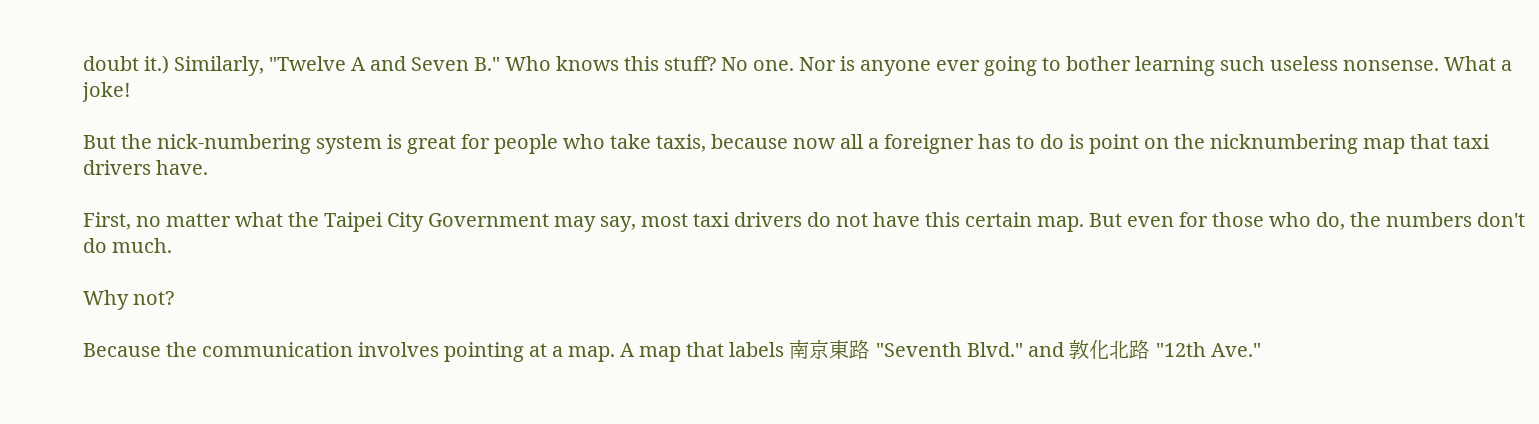doubt it.) Similarly, "Twelve A and Seven B." Who knows this stuff? No one. Nor is anyone ever going to bother learning such useless nonsense. What a joke!

But the nick-numbering system is great for people who take taxis, because now all a foreigner has to do is point on the nicknumbering map that taxi drivers have.

First, no matter what the Taipei City Government may say, most taxi drivers do not have this certain map. But even for those who do, the numbers don't do much.

Why not?

Because the communication involves pointing at a map. A map that labels 南京東路 "Seventh Blvd." and 敦化北路 "12th Ave."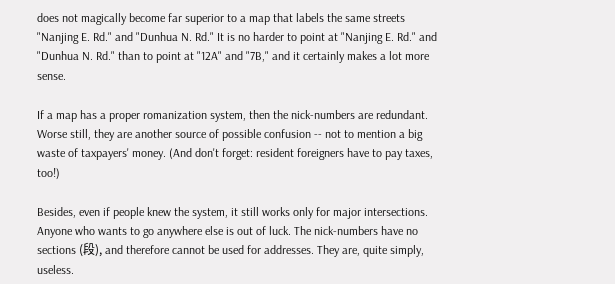does not magically become far superior to a map that labels the same streets "Nanjing E. Rd." and "Dunhua N. Rd." It is no harder to point at "Nanjing E. Rd." and "Dunhua N. Rd." than to point at "12A" and "7B," and it certainly makes a lot more sense.

If a map has a proper romanization system, then the nick-numbers are redundant. Worse still, they are another source of possible confusion -- not to mention a big waste of taxpayers' money. (And don't forget: resident foreigners have to pay taxes, too!)

Besides, even if people knew the system, it still works only for major intersections. Anyone who wants to go anywhere else is out of luck. The nick-numbers have no sections (段), and therefore cannot be used for addresses. They are, quite simply, useless.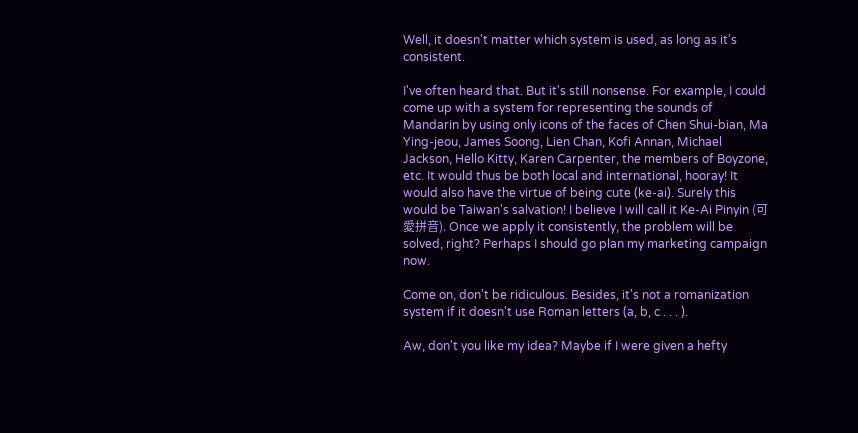Well, it doesn't matter which system is used, as long as it's consistent.

I've often heard that. But it's still nonsense. For example, I could come up with a system for representing the sounds of Mandarin by using only icons of the faces of Chen Shui-bian, Ma Ying-jeou, James Soong, Lien Chan, Kofi Annan, Michael Jackson, Hello Kitty, Karen Carpenter, the members of Boyzone, etc. It would thus be both local and international, hooray! It would also have the virtue of being cute (ke-ai). Surely this would be Taiwan's salvation! I believe I will call it Ke-Ai Pinyin (可愛拼音). Once we apply it consistently, the problem will be solved, right? Perhaps I should go plan my marketing campaign now.

Come on, don't be ridiculous. Besides, it's not a romanization system if it doesn't use Roman letters (a, b, c . . . ).

Aw, don't you like my idea? Maybe if I were given a hefty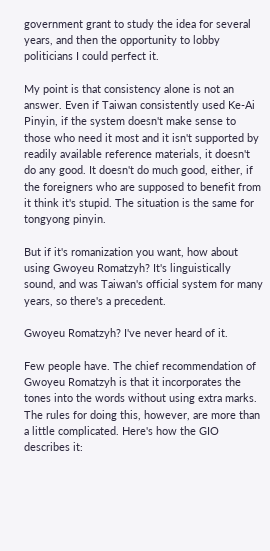government grant to study the idea for several years, and then the opportunity to lobby politicians I could perfect it.

My point is that consistency alone is not an answer. Even if Taiwan consistently used Ke-Ai Pinyin, if the system doesn't make sense to those who need it most and it isn't supported by readily available reference materials, it doesn't do any good. It doesn't do much good, either, if the foreigners who are supposed to benefit from it think it's stupid. The situation is the same for tongyong pinyin.

But if it's romanization you want, how about using Gwoyeu Romatzyh? It's linguistically sound, and was Taiwan's official system for many years, so there's a precedent.

Gwoyeu Romatzyh? I've never heard of it.

Few people have. The chief recommendation of Gwoyeu Romatzyh is that it incorporates the tones into the words without using extra marks. The rules for doing this, however, are more than a little complicated. Here's how the GIO describes it: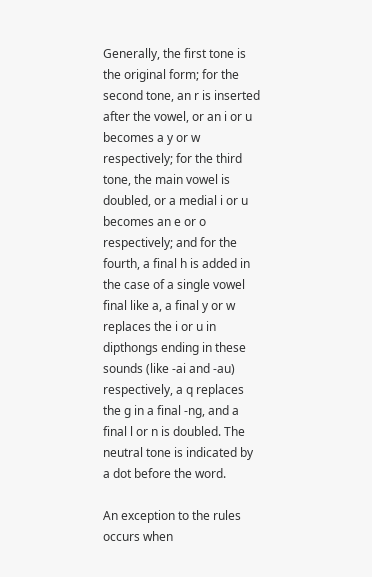Generally, the first tone is the original form; for the second tone, an r is inserted after the vowel, or an i or u becomes a y or w respectively; for the third tone, the main vowel is doubled, or a medial i or u becomes an e or o respectively; and for the fourth, a final h is added in the case of a single vowel final like a, a final y or w replaces the i or u in dipthongs ending in these sounds (like -ai and -au) respectively, a q replaces the g in a final -ng, and a final l or n is doubled. The neutral tone is indicated by a dot before the word.

An exception to the rules occurs when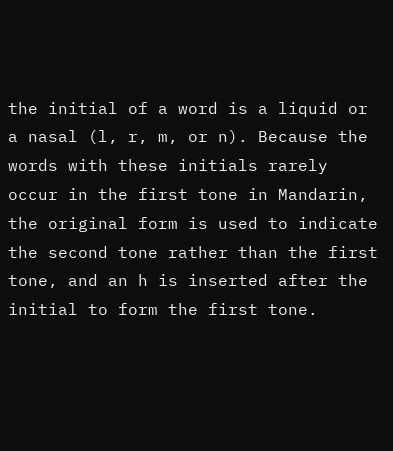the initial of a word is a liquid or a nasal (l, r, m, or n). Because the words with these initials rarely occur in the first tone in Mandarin, the original form is used to indicate the second tone rather than the first tone, and an h is inserted after the initial to form the first tone.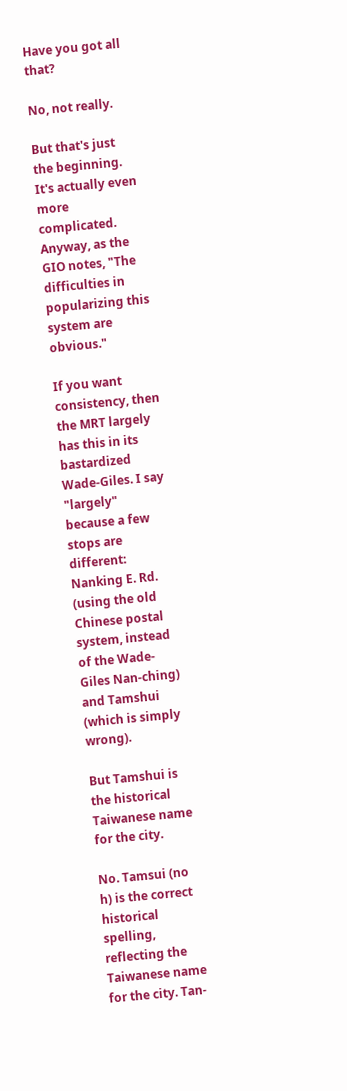Have you got all that?

No, not really.

But that's just the beginning. It's actually even more complicated. Anyway, as the GIO notes, "The difficulties in popularizing this system are obvious."

If you want consistency, then the MRT largely has this in its bastardized Wade-Giles. I say "largely" because a few stops are different: Nanking E. Rd. (using the old Chinese postal system, instead of the Wade-Giles Nan-ching) and Tamshui (which is simply wrong).

But Tamshui is the historical Taiwanese name for the city.

No. Tamsui (no h) is the correct historical spelling, reflecting the Taiwanese name for the city. Tan-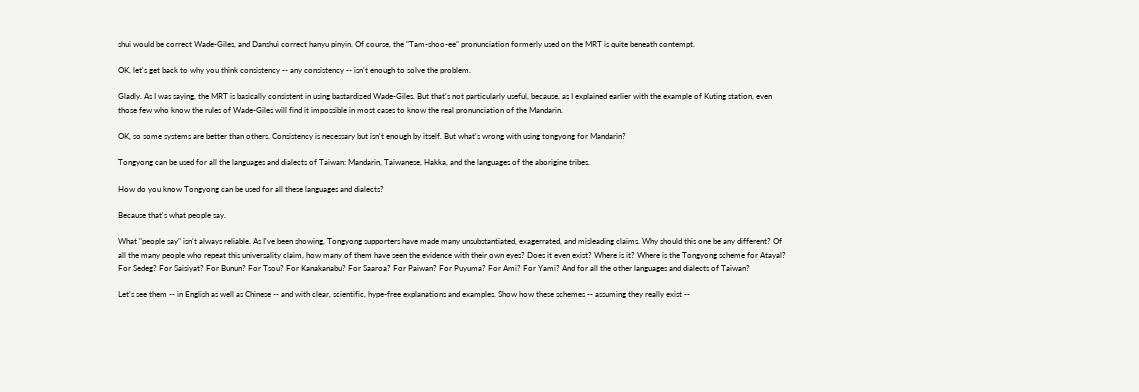shui would be correct Wade-Giles, and Danshui correct hanyu pinyin. Of course, the "Tam-shoo-ee" pronunciation formerly used on the MRT is quite beneath contempt.

OK, let's get back to why you think consistency -- any consistency -- isn't enough to solve the problem.

Gladly. As I was saying, the MRT is basically consistent in using bastardized Wade-Giles. But that's not particularly useful, because, as I explained earlier with the example of Kuting station, even those few who know the rules of Wade-Giles will find it impossible in most cases to know the real pronunciation of the Mandarin.

OK, so some systems are better than others. Consistency is necessary but isn't enough by itself. But what's wrong with using tongyong for Mandarin?

Tongyong can be used for all the languages and dialects of Taiwan: Mandarin, Taiwanese, Hakka, and the languages of the aborigine tribes.

How do you know Tongyong can be used for all these languages and dialects?

Because that's what people say.

What "people say" isn't always reliable. As I've been showing, Tongyong supporters have made many unsubstantiated, exagerrated, and misleading claims. Why should this one be any different? Of all the many people who repeat this universality claim, how many of them have seen the evidence with their own eyes? Does it even exist? Where is it? Where is the Tongyong scheme for Atayal? For Sedeg? For Saisiyat? For Bunun? For Tsou? For Kanakanabu? For Saaroa? For Paiwan? For Puyuma? For Ami? For Yami? And for all the other languages and dialects of Taiwan?

Let's see them -- in English as well as Chinese -- and with clear, scientific, hype-free explanations and examples. Show how these schemes -- assuming they really exist --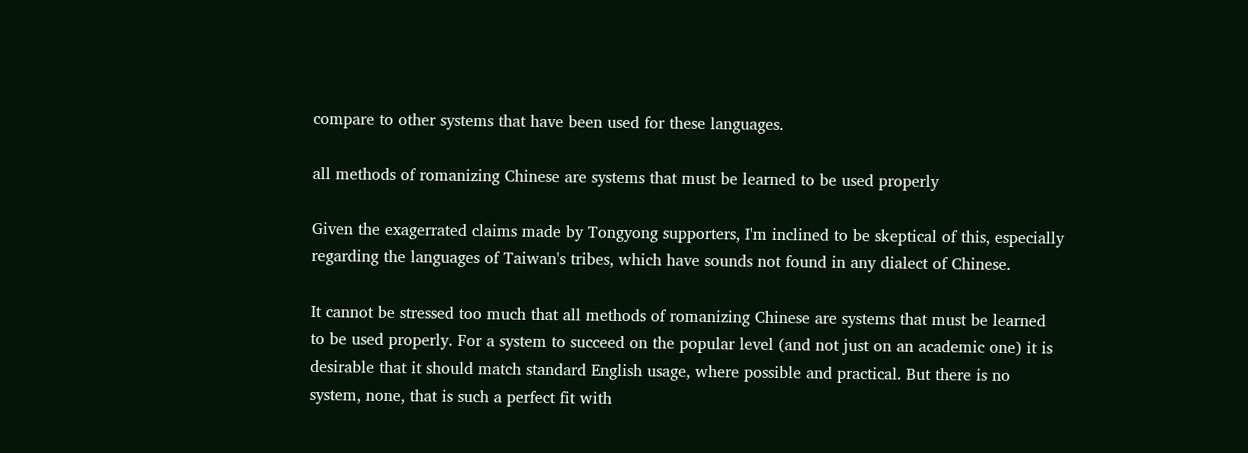compare to other systems that have been used for these languages.

all methods of romanizing Chinese are systems that must be learned to be used properly

Given the exagerrated claims made by Tongyong supporters, I'm inclined to be skeptical of this, especially regarding the languages of Taiwan's tribes, which have sounds not found in any dialect of Chinese.

It cannot be stressed too much that all methods of romanizing Chinese are systems that must be learned to be used properly. For a system to succeed on the popular level (and not just on an academic one) it is desirable that it should match standard English usage, where possible and practical. But there is no system, none, that is such a perfect fit with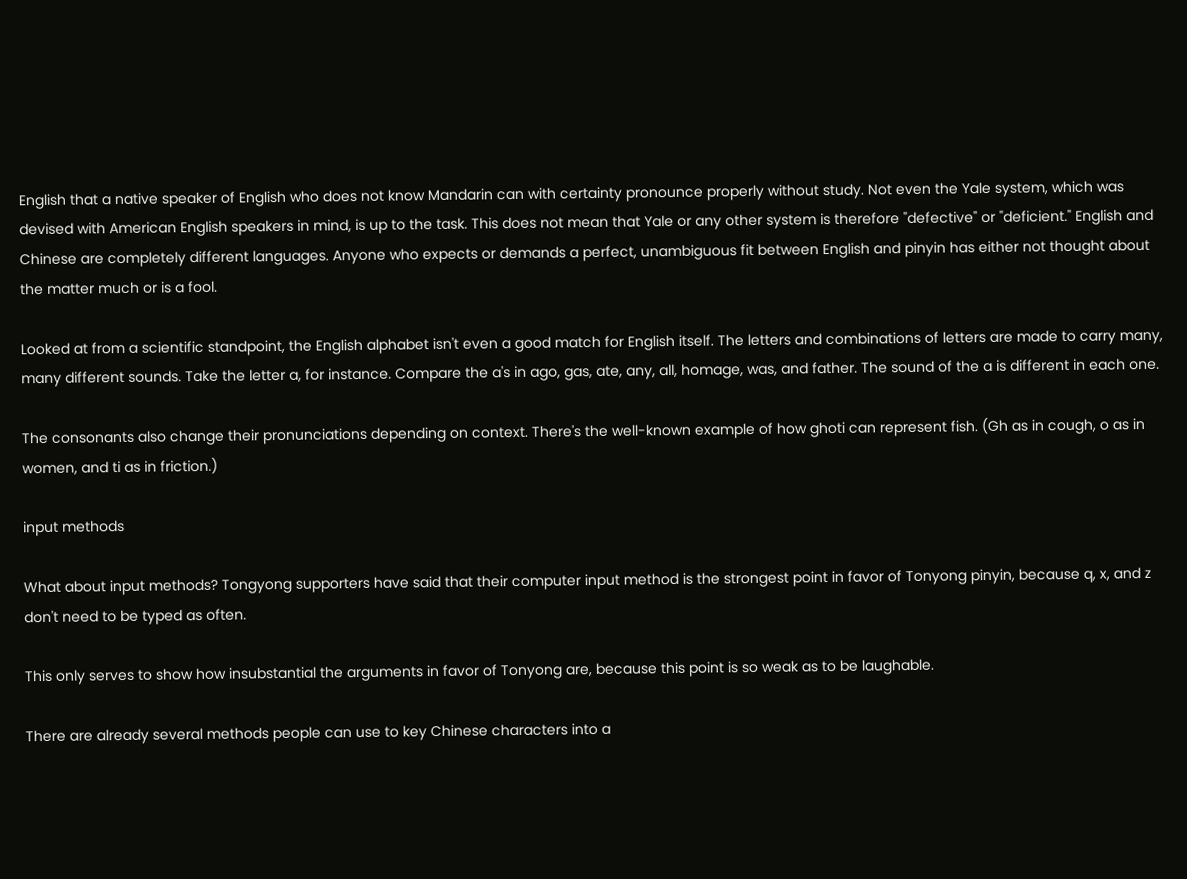English that a native speaker of English who does not know Mandarin can with certainty pronounce properly without study. Not even the Yale system, which was devised with American English speakers in mind, is up to the task. This does not mean that Yale or any other system is therefore "defective" or "deficient." English and Chinese are completely different languages. Anyone who expects or demands a perfect, unambiguous fit between English and pinyin has either not thought about the matter much or is a fool.

Looked at from a scientific standpoint, the English alphabet isn't even a good match for English itself. The letters and combinations of letters are made to carry many, many different sounds. Take the letter a, for instance. Compare the a's in ago, gas, ate, any, all, homage, was, and father. The sound of the a is different in each one.

The consonants also change their pronunciations depending on context. There's the well-known example of how ghoti can represent fish. (Gh as in cough, o as in women, and ti as in friction.)

input methods

What about input methods? Tongyong supporters have said that their computer input method is the strongest point in favor of Tonyong pinyin, because q, x, and z don't need to be typed as often.

This only serves to show how insubstantial the arguments in favor of Tonyong are, because this point is so weak as to be laughable.

There are already several methods people can use to key Chinese characters into a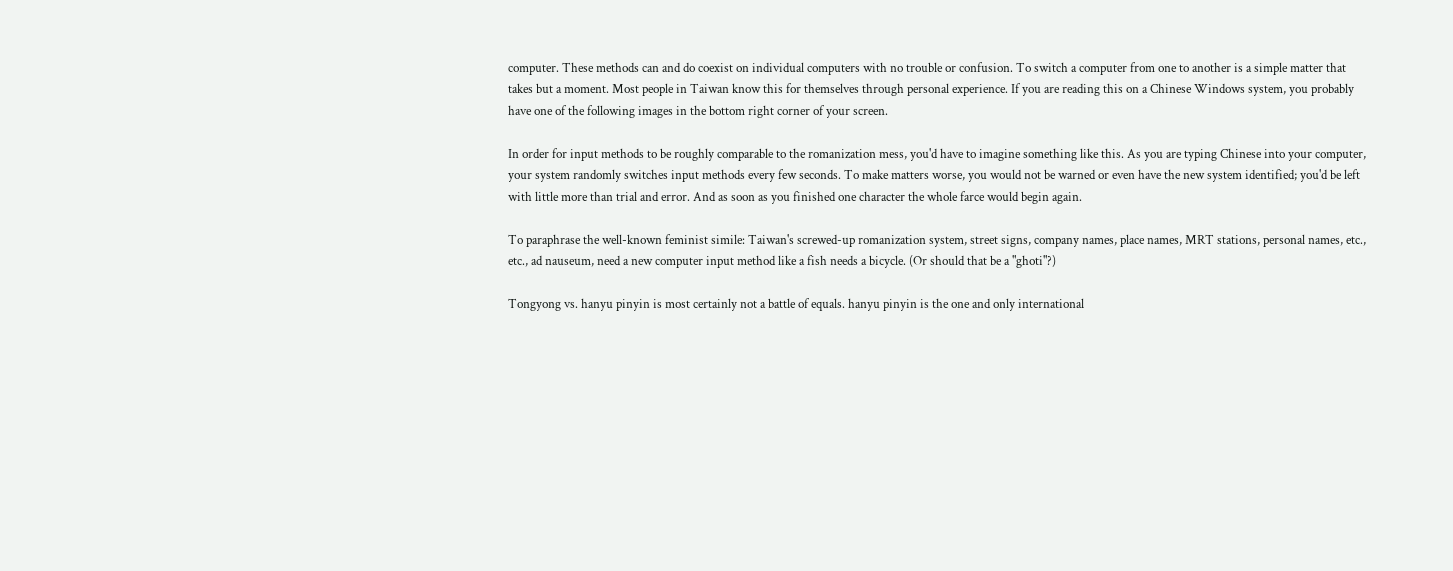computer. These methods can and do coexist on individual computers with no trouble or confusion. To switch a computer from one to another is a simple matter that takes but a moment. Most people in Taiwan know this for themselves through personal experience. If you are reading this on a Chinese Windows system, you probably have one of the following images in the bottom right corner of your screen.

In order for input methods to be roughly comparable to the romanization mess, you'd have to imagine something like this. As you are typing Chinese into your computer, your system randomly switches input methods every few seconds. To make matters worse, you would not be warned or even have the new system identified; you'd be left with little more than trial and error. And as soon as you finished one character the whole farce would begin again.

To paraphrase the well-known feminist simile: Taiwan's screwed-up romanization system, street signs, company names, place names, MRT stations, personal names, etc., etc., ad nauseum, need a new computer input method like a fish needs a bicycle. (Or should that be a "ghoti"?)

Tongyong vs. hanyu pinyin is most certainly not a battle of equals. hanyu pinyin is the one and only international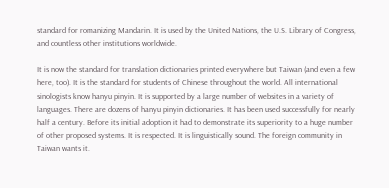standard for romanizing Mandarin. It is used by the United Nations, the U.S. Library of Congress, and countless other institutions worldwide.

It is now the standard for translation dictionaries printed everywhere but Taiwan (and even a few here, too). It is the standard for students of Chinese throughout the world. All international sinologists know hanyu pinyin. It is supported by a large number of websites in a variety of languages. There are dozens of hanyu pinyin dictionaries. It has been used successfully for nearly half a century. Before its initial adoption it had to demonstrate its superiority to a huge number of other proposed systems. It is respected. It is linguistically sound. The foreign community in Taiwan wants it.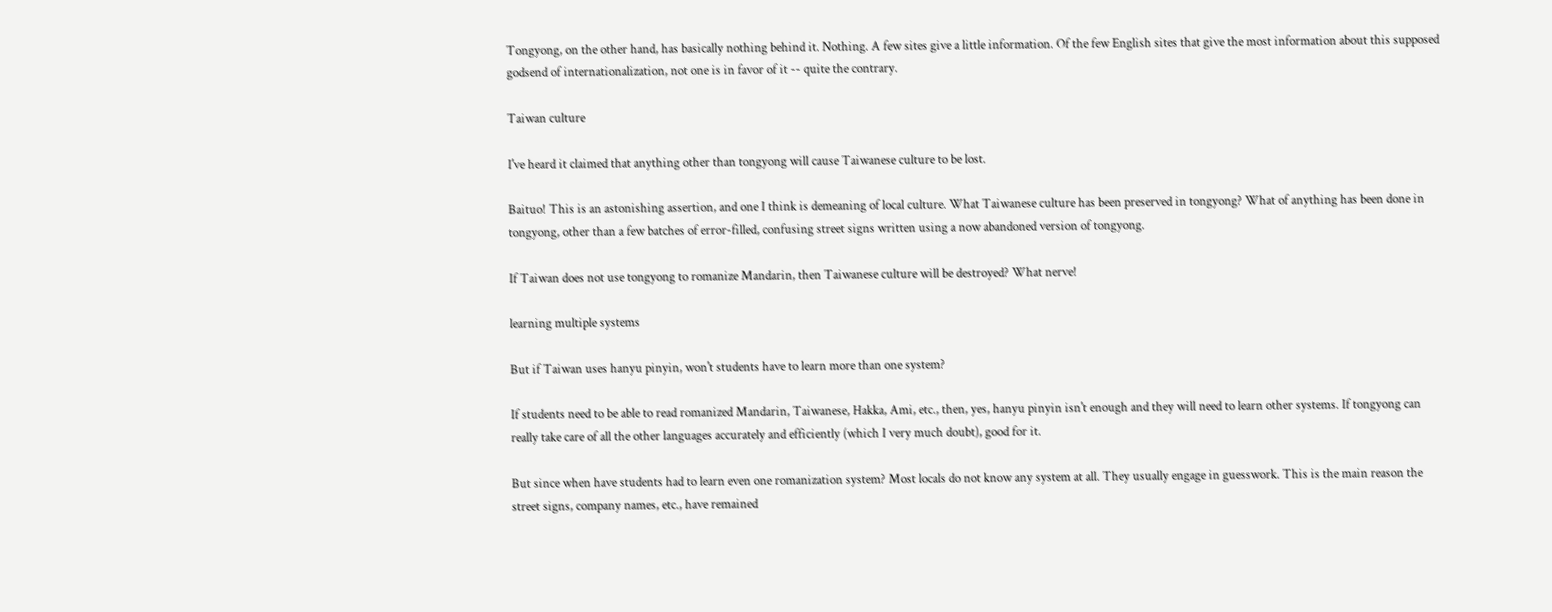Tongyong, on the other hand, has basically nothing behind it. Nothing. A few sites give a little information. Of the few English sites that give the most information about this supposed godsend of internationalization, not one is in favor of it -- quite the contrary.

Taiwan culture

I've heard it claimed that anything other than tongyong will cause Taiwanese culture to be lost.

Baituo! This is an astonishing assertion, and one I think is demeaning of local culture. What Taiwanese culture has been preserved in tongyong? What of anything has been done in tongyong, other than a few batches of error-filled, confusing street signs written using a now abandoned version of tongyong.

If Taiwan does not use tongyong to romanize Mandarin, then Taiwanese culture will be destroyed? What nerve!

learning multiple systems

But if Taiwan uses hanyu pinyin, won't students have to learn more than one system?

If students need to be able to read romanized Mandarin, Taiwanese, Hakka, Ami, etc., then, yes, hanyu pinyin isn't enough and they will need to learn other systems. If tongyong can really take care of all the other languages accurately and efficiently (which I very much doubt), good for it.

But since when have students had to learn even one romanization system? Most locals do not know any system at all. They usually engage in guesswork. This is the main reason the street signs, company names, etc., have remained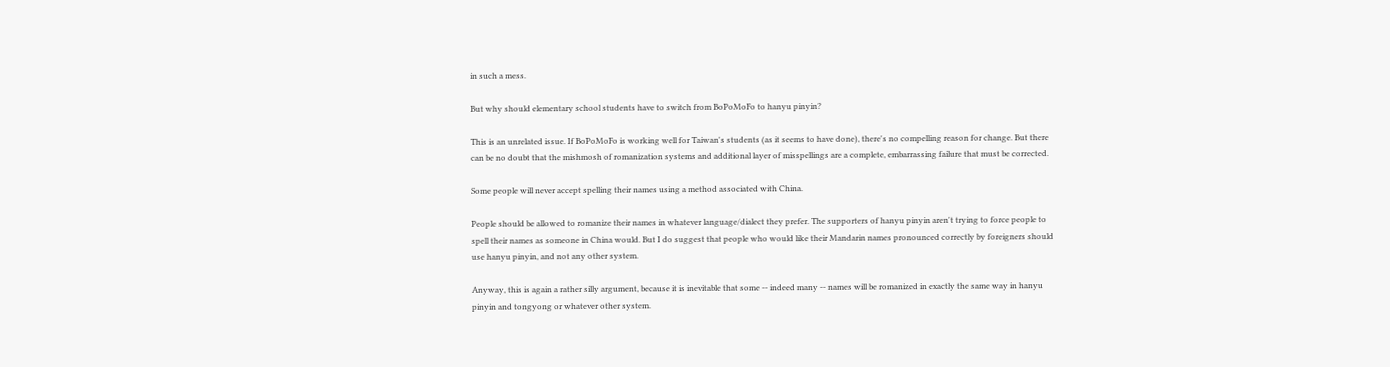in such a mess.

But why should elementary school students have to switch from BoPoMoFo to hanyu pinyin?

This is an unrelated issue. If BoPoMoFo is working well for Taiwan's students (as it seems to have done), there's no compelling reason for change. But there can be no doubt that the mishmosh of romanization systems and additional layer of misspellings are a complete, embarrassing failure that must be corrected.

Some people will never accept spelling their names using a method associated with China.

People should be allowed to romanize their names in whatever language/dialect they prefer. The supporters of hanyu pinyin aren't trying to force people to spell their names as someone in China would. But I do suggest that people who would like their Mandarin names pronounced correctly by foreigners should use hanyu pinyin, and not any other system.

Anyway, this is again a rather silly argument, because it is inevitable that some -- indeed many -- names will be romanized in exactly the same way in hanyu pinyin and tongyong or whatever other system.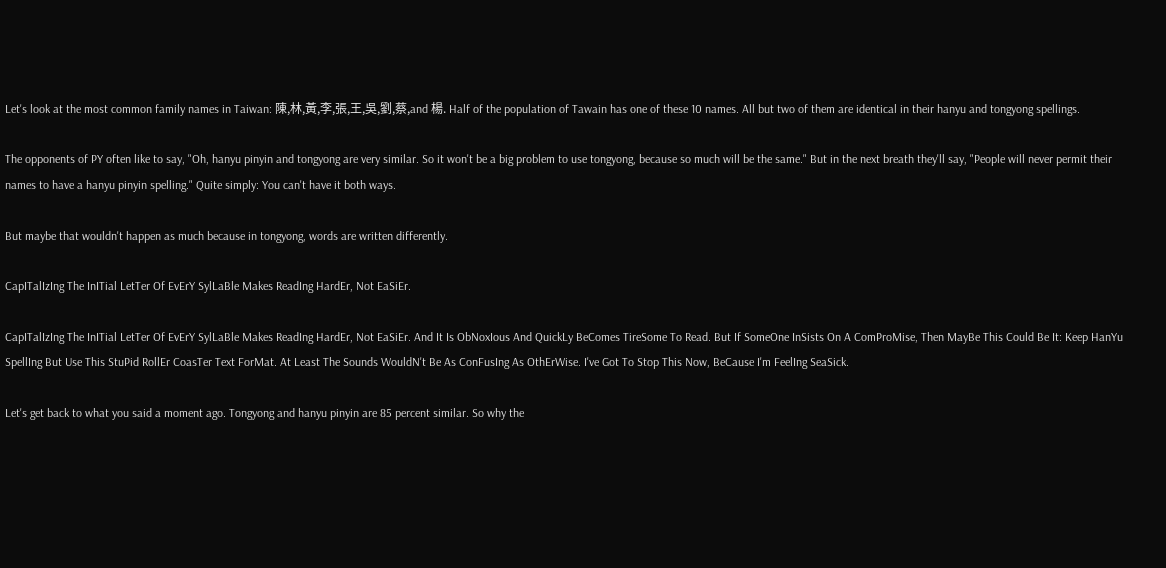Let's look at the most common family names in Taiwan: 陳,林,黃,李,張,王,吳,劉,蔡,and 楊. Half of the population of Tawain has one of these 10 names. All but two of them are identical in their hanyu and tongyong spellings.

The opponents of PY often like to say, "Oh, hanyu pinyin and tongyong are very similar. So it won't be a big problem to use tongyong, because so much will be the same." But in the next breath they'll say, "People will never permit their names to have a hanyu pinyin spelling." Quite simply: You can't have it both ways.

But maybe that wouldn't happen as much because in tongyong, words are written differently.

CapITalIzIng The InITial LetTer Of EvErY SylLaBle Makes ReadIng HardEr, Not EaSiEr.

CapITalIzIng The InITial LetTer Of EvErY SylLaBle Makes ReadIng HardEr, Not EaSiEr. And It Is ObNoxIous And QuickLy BeComes TireSome To Read. But If SomeOne InSists On A ComProMise, Then MayBe This Could Be It: Keep HanYu SpellIng But Use This StuPid RollEr CoasTer Text ForMat. At Least The Sounds WouldN't Be As ConFusIng As OthErWise. I've Got To Stop This Now, BeCause I'm FeelIng SeaSick.

Let's get back to what you said a moment ago. Tongyong and hanyu pinyin are 85 percent similar. So why the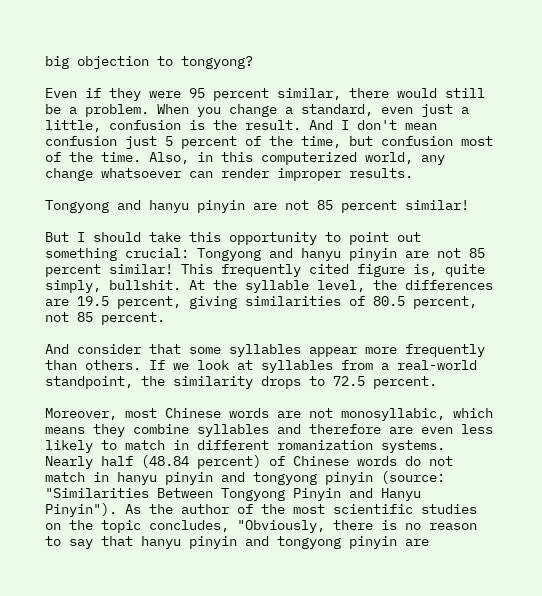big objection to tongyong?

Even if they were 95 percent similar, there would still be a problem. When you change a standard, even just a little, confusion is the result. And I don't mean confusion just 5 percent of the time, but confusion most of the time. Also, in this computerized world, any change whatsoever can render improper results.

Tongyong and hanyu pinyin are not 85 percent similar!

But I should take this opportunity to point out something crucial: Tongyong and hanyu pinyin are not 85 percent similar! This frequently cited figure is, quite simply, bullshit. At the syllable level, the differences are 19.5 percent, giving similarities of 80.5 percent, not 85 percent.

And consider that some syllables appear more frequently than others. If we look at syllables from a real-world standpoint, the similarity drops to 72.5 percent.

Moreover, most Chinese words are not monosyllabic, which means they combine syllables and therefore are even less likely to match in different romanization systems. Nearly half (48.84 percent) of Chinese words do not match in hanyu pinyin and tongyong pinyin (source: "Similarities Between Tongyong Pinyin and Hanyu Pinyin"). As the author of the most scientific studies on the topic concludes, "Obviously, there is no reason to say that hanyu pinyin and tongyong pinyin are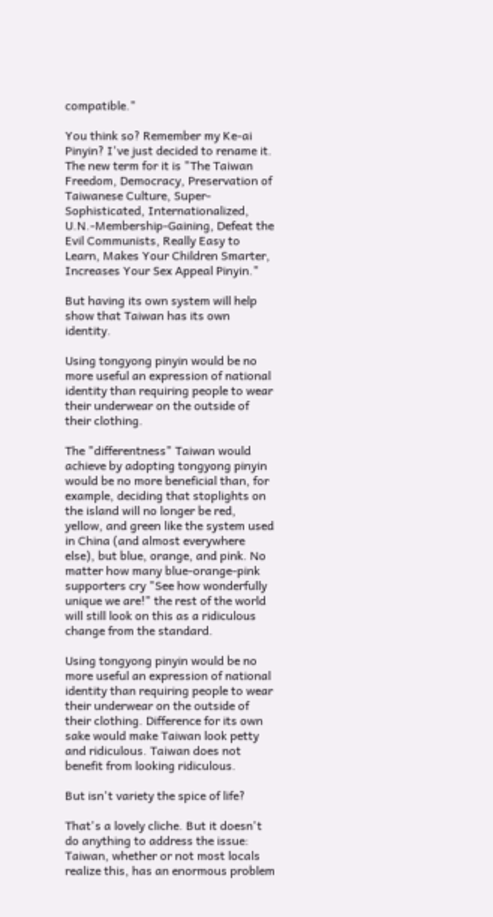compatible."

You think so? Remember my Ke-ai Pinyin? I've just decided to rename it. The new term for it is "The Taiwan Freedom, Democracy, Preservation of Taiwanese Culture, Super-Sophisticated, Internationalized, U.N.-Membership-Gaining, Defeat the Evil Communists, Really Easy to Learn, Makes Your Children Smarter, Increases Your Sex Appeal Pinyin."

But having its own system will help show that Taiwan has its own identity.

Using tongyong pinyin would be no more useful an expression of national identity than requiring people to wear their underwear on the outside of their clothing.

The "differentness" Taiwan would achieve by adopting tongyong pinyin would be no more beneficial than, for example, deciding that stoplights on the island will no longer be red, yellow, and green like the system used in China (and almost everywhere else), but blue, orange, and pink. No matter how many blue-orange-pink supporters cry "See how wonderfully unique we are!" the rest of the world will still look on this as a ridiculous change from the standard.

Using tongyong pinyin would be no more useful an expression of national identity than requiring people to wear their underwear on the outside of their clothing. Difference for its own sake would make Taiwan look petty and ridiculous. Taiwan does not benefit from looking ridiculous.

But isn't variety the spice of life?

That's a lovely cliche. But it doesn't do anything to address the issue: Taiwan, whether or not most locals realize this, has an enormous problem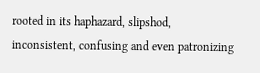rooted in its haphazard, slipshod, inconsistent, confusing and even patronizing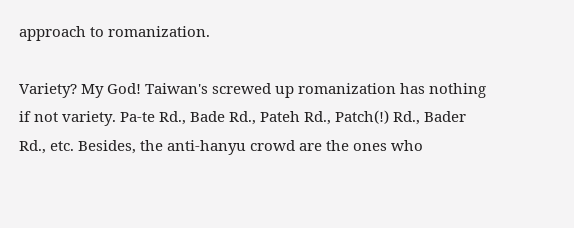approach to romanization.

Variety? My God! Taiwan's screwed up romanization has nothing if not variety. Pa-te Rd., Bade Rd., Pateh Rd., Patch(!) Rd., Bader Rd., etc. Besides, the anti-hanyu crowd are the ones who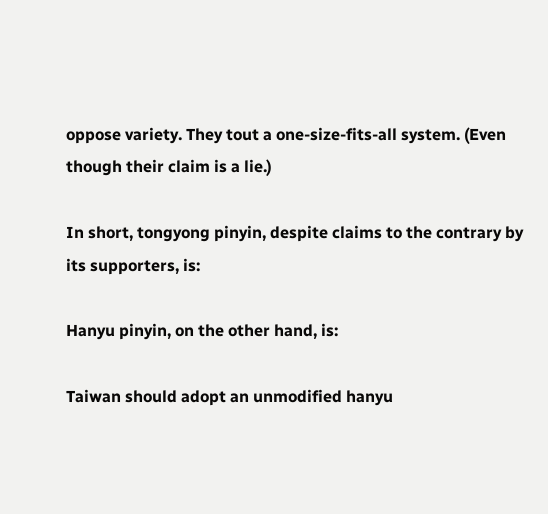oppose variety. They tout a one-size-fits-all system. (Even though their claim is a lie.)

In short, tongyong pinyin, despite claims to the contrary by its supporters, is:

Hanyu pinyin, on the other hand, is:

Taiwan should adopt an unmodified hanyu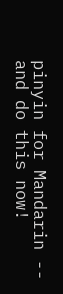pinyin for Mandarin -- and do this now!